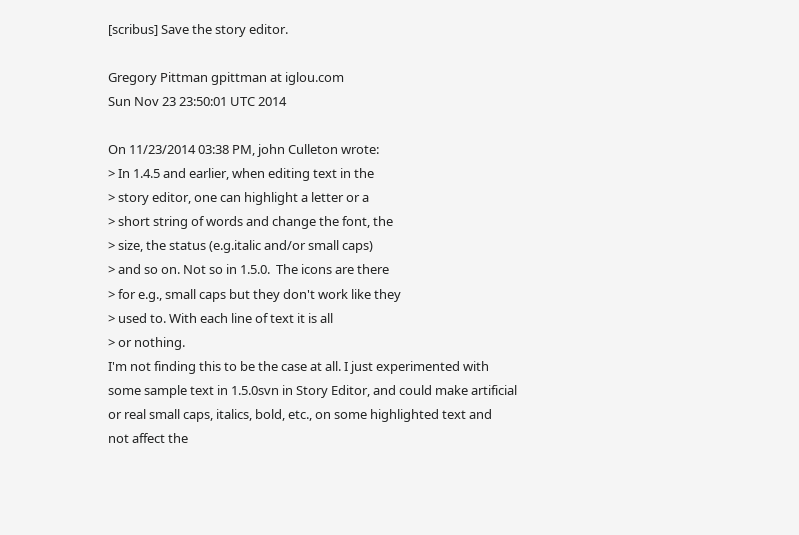[scribus] Save the story editor.

Gregory Pittman gpittman at iglou.com
Sun Nov 23 23:50:01 UTC 2014

On 11/23/2014 03:38 PM, john Culleton wrote:
> In 1.4.5 and earlier, when editing text in the
> story editor, one can highlight a letter or a
> short string of words and change the font, the
> size, the status (e.g.italic and/or small caps)
> and so on. Not so in 1.5.0.  The icons are there
> for e.g., small caps but they don't work like they
> used to. With each line of text it is all
> or nothing.
I'm not finding this to be the case at all. I just experimented with
some sample text in 1.5.0svn in Story Editor, and could make artificial
or real small caps, italics, bold, etc., on some highlighted text and
not affect the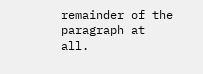remainder of the paragraph at all.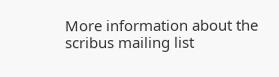More information about the scribus mailing list